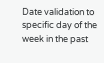Date validation to specific day of the week in the past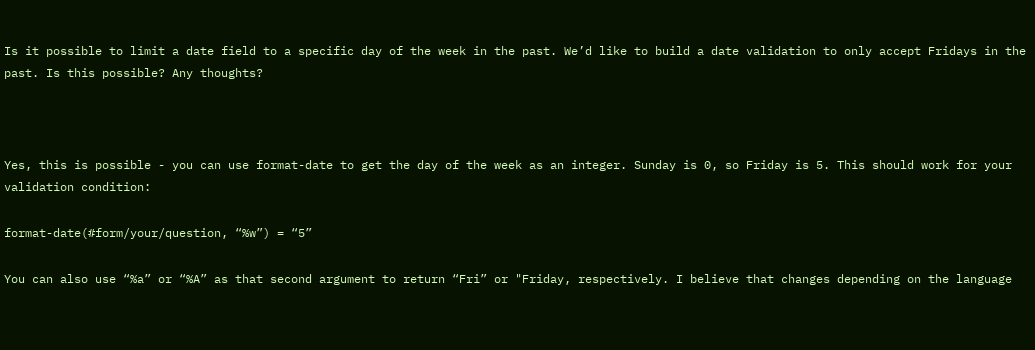Is it possible to limit a date field to a specific day of the week in the past. We’d like to build a date validation to only accept Fridays in the past. Is this possible? Any thoughts?



Yes, this is possible - you can use format-date to get the day of the week as an integer. Sunday is 0, so Friday is 5. This should work for your validation condition:

format-date(#form/your/question, “%w”) = “5”

You can also use “%a” or “%A” as that second argument to return “Fri” or "Friday, respectively. I believe that changes depending on the language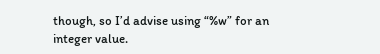though, so I’d advise using “%w” for an integer value.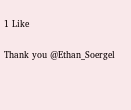1 Like

Thank you @Ethan_Soergel